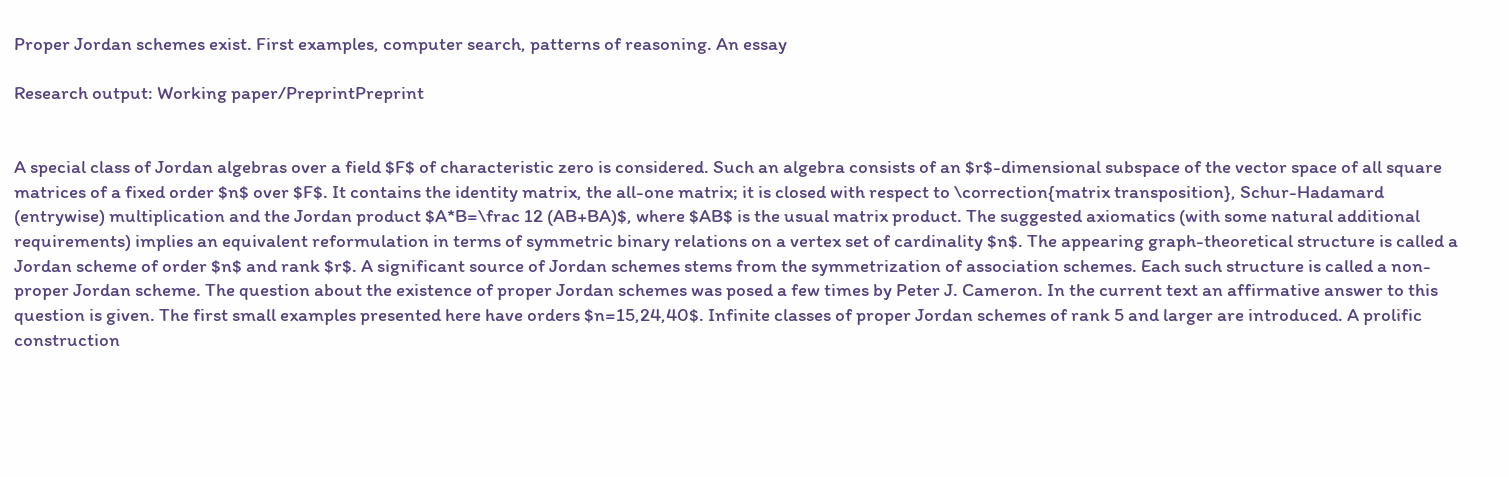Proper Jordan schemes exist. First examples, computer search, patterns of reasoning. An essay

Research output: Working paper/PreprintPreprint


A special class of Jordan algebras over a field $F$ of characteristic zero is considered. Such an algebra consists of an $r$-dimensional subspace of the vector space of all square matrices of a fixed order $n$ over $F$. It contains the identity matrix, the all-one matrix; it is closed with respect to \correction{matrix transposition}, Schur-Hadamard (entrywise) multiplication and the Jordan product $A*B=\frac 12 (AB+BA)$, where $AB$ is the usual matrix product. The suggested axiomatics (with some natural additional requirements) implies an equivalent reformulation in terms of symmetric binary relations on a vertex set of cardinality $n$. The appearing graph-theoretical structure is called a Jordan scheme of order $n$ and rank $r$. A significant source of Jordan schemes stems from the symmetrization of association schemes. Each such structure is called a non-proper Jordan scheme. The question about the existence of proper Jordan schemes was posed a few times by Peter J. Cameron. In the current text an affirmative answer to this question is given. The first small examples presented here have orders $n=15,24,40$. Infinite classes of proper Jordan schemes of rank 5 and larger are introduced. A prolific construction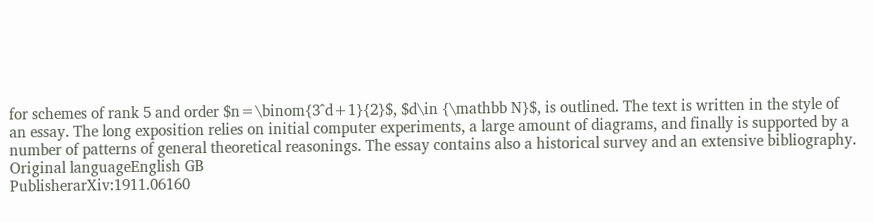for schemes of rank 5 and order $n=\binom{3^d+1}{2}$, $d\in {\mathbb N}$, is outlined. The text is written in the style of an essay. The long exposition relies on initial computer experiments, a large amount of diagrams, and finally is supported by a number of patterns of general theoretical reasonings. The essay contains also a historical survey and an extensive bibliography.
Original languageEnglish GB
PublisherarXiv:1911.06160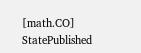[math.CO]
StatePublished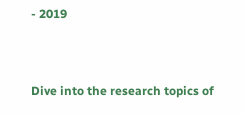- 2019


Dive into the research topics of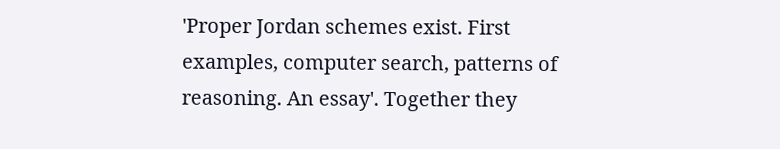'Proper Jordan schemes exist. First examples, computer search, patterns of reasoning. An essay'. Together they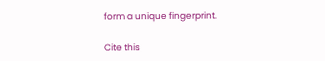form a unique fingerprint.

Cite this